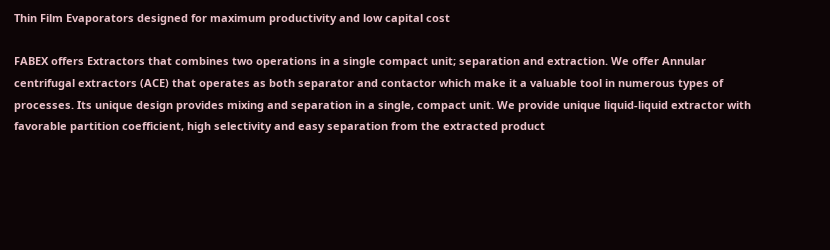Thin Film Evaporators designed for maximum productivity and low capital cost

FABEX offers Extractors that combines two operations in a single compact unit; separation and extraction. We offer Annular centrifugal extractors (ACE) that operates as both separator and contactor which make it a valuable tool in numerous types of processes. Its unique design provides mixing and separation in a single, compact unit. We provide unique liquid-liquid extractor with favorable partition coefficient, high selectivity and easy separation from the extracted product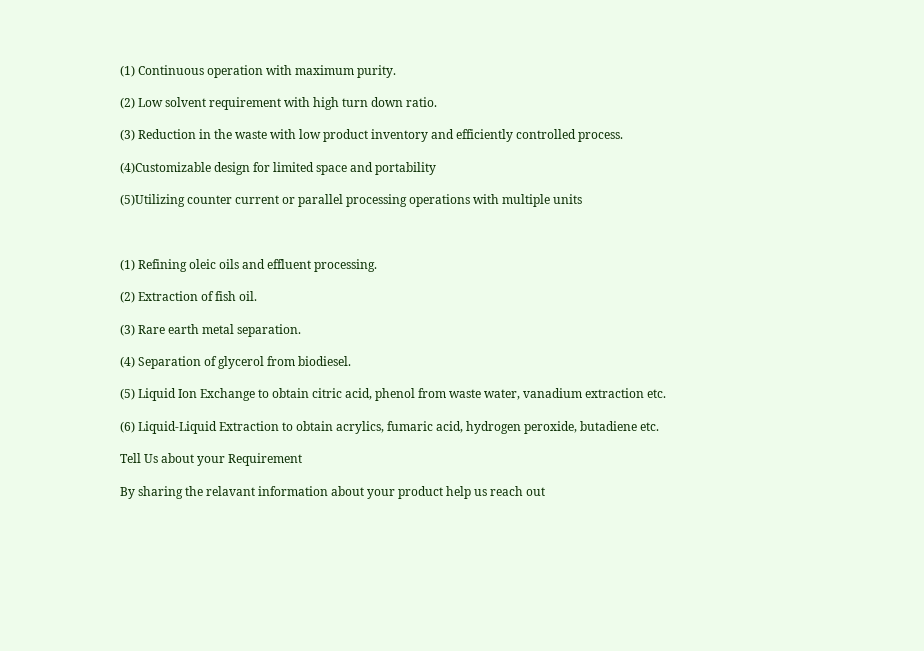(1) Continuous operation with maximum purity.

(2) Low solvent requirement with high turn down ratio.

(3) Reduction in the waste with low product inventory and efficiently controlled process.

(4)Customizable design for limited space and portability

(5)Utilizing counter current or parallel processing operations with multiple units



(1) Refining oleic oils and effluent processing.

(2) Extraction of fish oil.

(3) Rare earth metal separation.

(4) Separation of glycerol from biodiesel.

(5) Liquid Ion Exchange to obtain citric acid, phenol from waste water, vanadium extraction etc.

(6) Liquid-Liquid Extraction to obtain acrylics, fumaric acid, hydrogen peroxide, butadiene etc.

Tell Us about your Requirement

By sharing the relavant information about your product help us reach out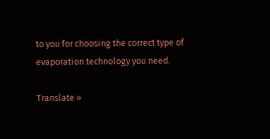to you for choosing the correct type of evaporation technology you need.

Translate »